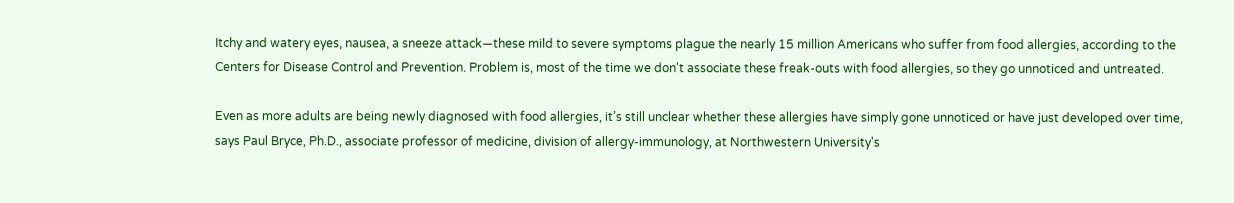Itchy and watery eyes, nausea, a sneeze attack—these mild to severe symptoms plague the nearly 15 million Americans who suffer from food allergies, according to the Centers for Disease Control and Prevention. Problem is, most of the time we don't associate these freak-outs with food allergies, so they go unnoticed and untreated.

Even as more adults are being newly diagnosed with food allergies, it’s still unclear whether these allergies have simply gone unnoticed or have just developed over time, says Paul Bryce, Ph.D., associate professor of medicine, division of allergy-immunology, at Northwestern University's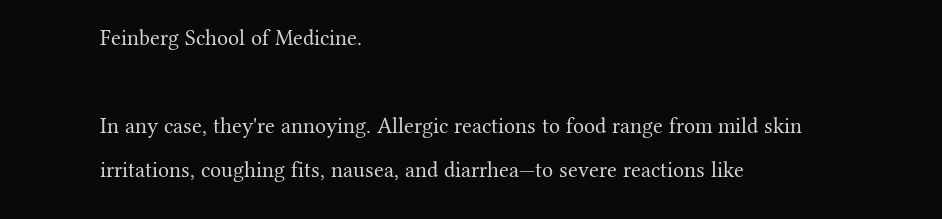Feinberg School of Medicine.

In any case, they're annoying. Allergic reactions to food range from mild skin irritations, coughing fits, nausea, and diarrhea—to severe reactions like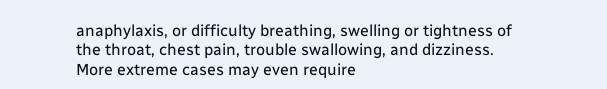anaphylaxis, or difficulty breathing, swelling or tightness of the throat, chest pain, trouble swallowing, and dizziness. More extreme cases may even require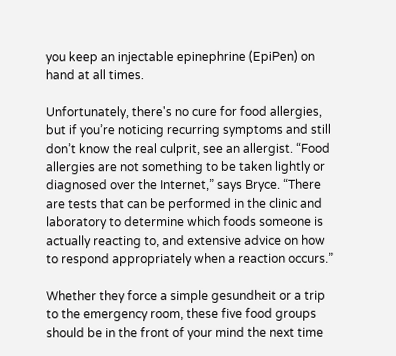you keep an injectable epinephrine (EpiPen) on hand at all times.

Unfortunately, there's no cure for food allergies, but if you’re noticing recurring symptoms and still don’t know the real culprit, see an allergist. “Food allergies are not something to be taken lightly or diagnosed over the Internet,” says Bryce. “There are tests that can be performed in the clinic and laboratory to determine which foods someone is actually reacting to, and extensive advice on how to respond appropriately when a reaction occurs.”

Whether they force a simple gesundheit or a trip to the emergency room, these five food groups should be in the front of your mind the next time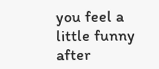you feel a little funny after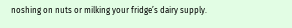noshing on nuts or milking your fridge’s dairy supply.